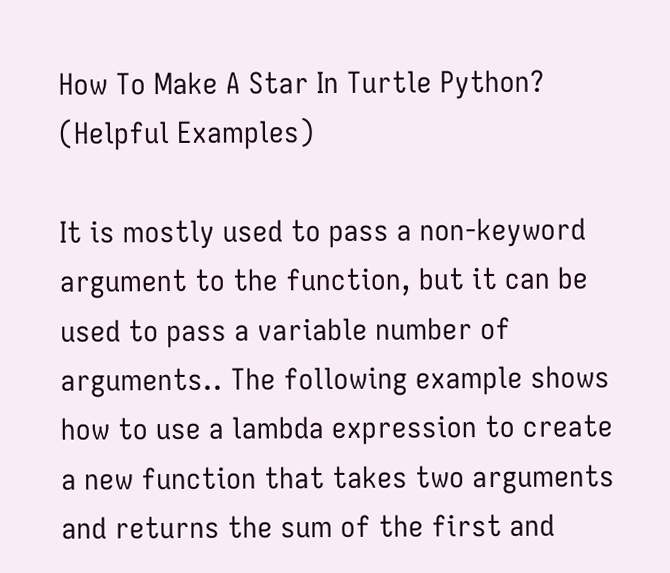How To Make A Star In Turtle Python? (Helpful Examples)

It is mostly used to pass a non-keyword argument to the function, but it can be used to pass a variable number of arguments.. The following example shows how to use a lambda expression to create a new function that takes two arguments and returns the sum of the first and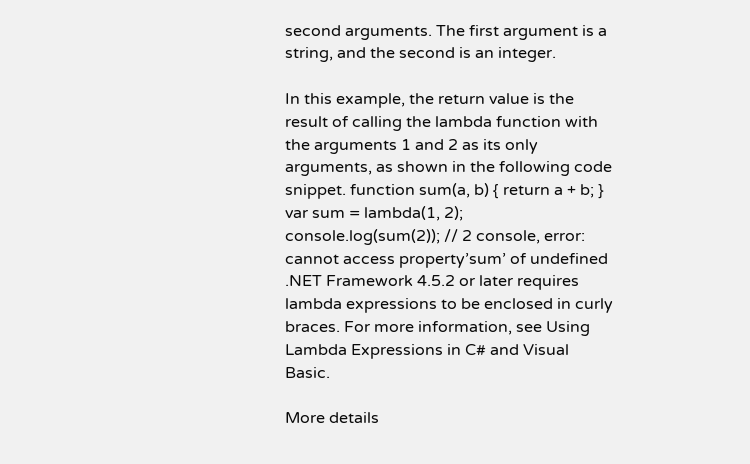second arguments. The first argument is a string, and the second is an integer.

In this example, the return value is the result of calling the lambda function with the arguments 1 and 2 as its only arguments, as shown in the following code snippet. function sum(a, b) { return a + b; } var sum = lambda(1, 2); console.log(sum(2)); // 2 console, error: cannot access property’sum’ of undefined .NET Framework 4.5.2 or later requires lambda expressions to be enclosed in curly braces. For more information, see Using Lambda Expressions in C# and Visual Basic.

More details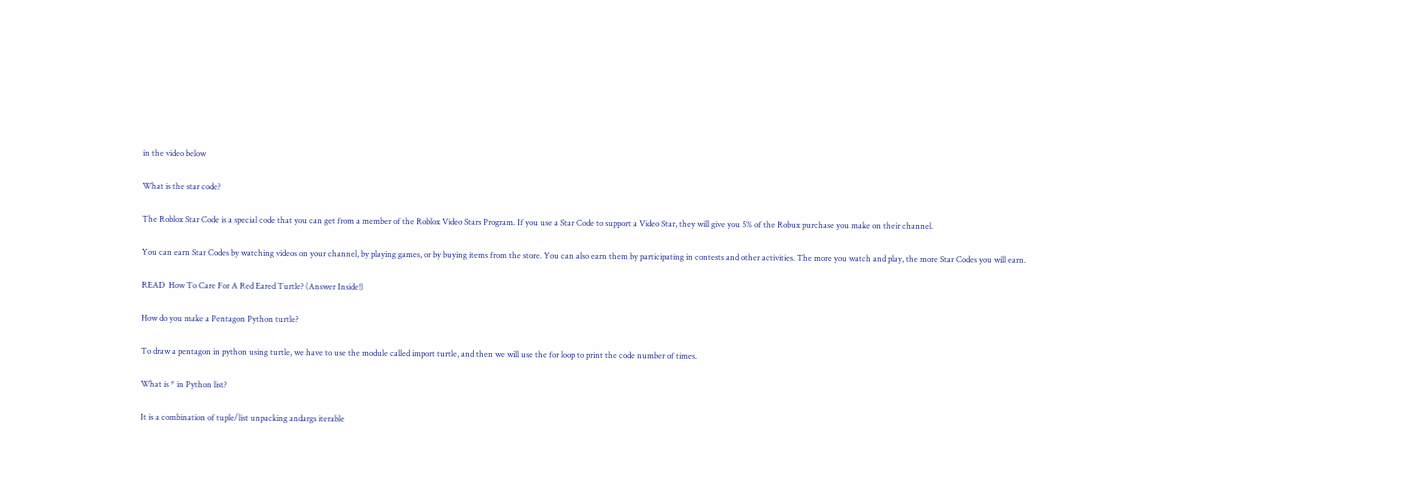in the video below

What is the star code?

The Roblox Star Code is a special code that you can get from a member of the Roblox Video Stars Program. If you use a Star Code to support a Video Star, they will give you 5% of the Robux purchase you make on their channel.

You can earn Star Codes by watching videos on your channel, by playing games, or by buying items from the store. You can also earn them by participating in contests and other activities. The more you watch and play, the more Star Codes you will earn.

READ  How To Care For A Red Eared Turtle? (Answer Inside!)

How do you make a Pentagon Python turtle?

To draw a pentagon in python using turtle, we have to use the module called import turtle, and then we will use the for loop to print the code number of times.

What is * in Python list?

It is a combination of tuple/list unpacking andargs iterable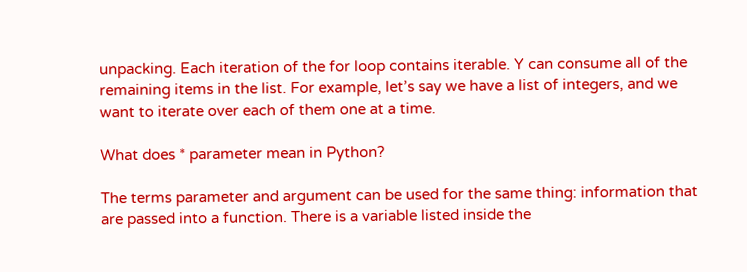unpacking. Each iteration of the for loop contains iterable. Y can consume all of the remaining items in the list. For example, let’s say we have a list of integers, and we want to iterate over each of them one at a time.

What does * parameter mean in Python?

The terms parameter and argument can be used for the same thing: information that are passed into a function. There is a variable listed inside the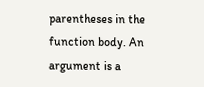parentheses in the function body. An argument is a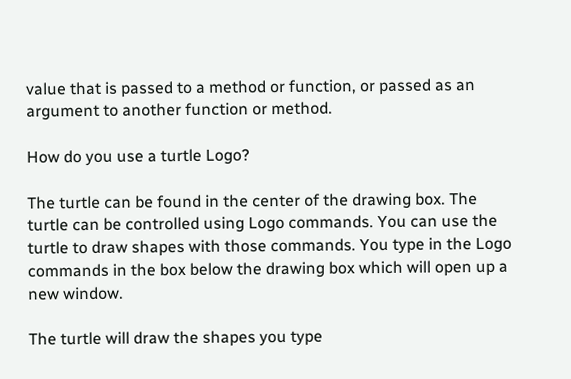value that is passed to a method or function, or passed as an argument to another function or method.

How do you use a turtle Logo?

The turtle can be found in the center of the drawing box. The turtle can be controlled using Logo commands. You can use the turtle to draw shapes with those commands. You type in the Logo commands in the box below the drawing box which will open up a new window.

The turtle will draw the shapes you type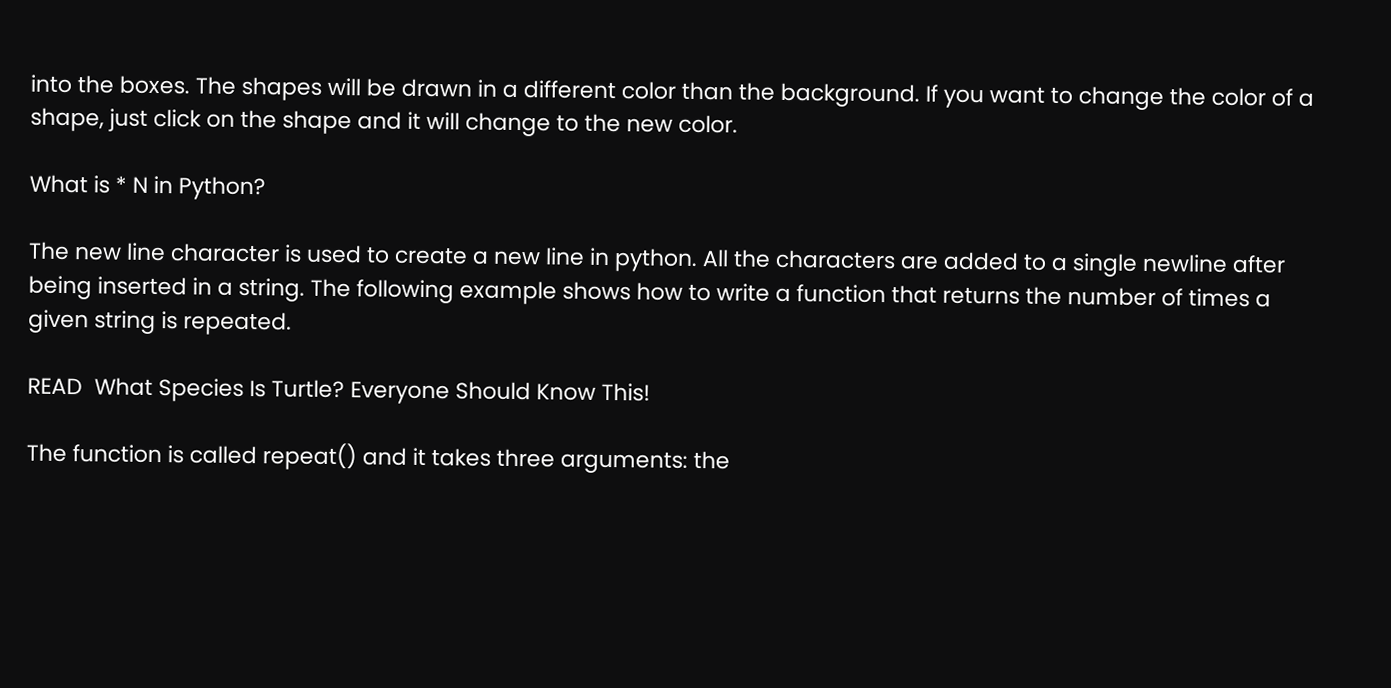into the boxes. The shapes will be drawn in a different color than the background. If you want to change the color of a shape, just click on the shape and it will change to the new color.

What is * N in Python?

The new line character is used to create a new line in python. All the characters are added to a single newline after being inserted in a string. The following example shows how to write a function that returns the number of times a given string is repeated.

READ  What Species Is Turtle? Everyone Should Know This!

The function is called repeat() and it takes three arguments: the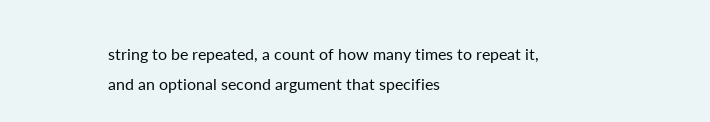string to be repeated, a count of how many times to repeat it, and an optional second argument that specifies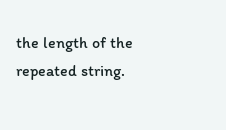the length of the repeated string.